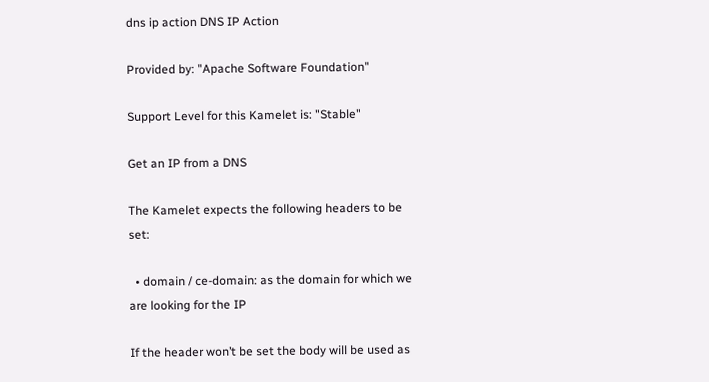dns ip action DNS IP Action

Provided by: "Apache Software Foundation"

Support Level for this Kamelet is: "Stable"

Get an IP from a DNS

The Kamelet expects the following headers to be set:

  • domain / ce-domain: as the domain for which we are looking for the IP

If the header won’t be set the body will be used as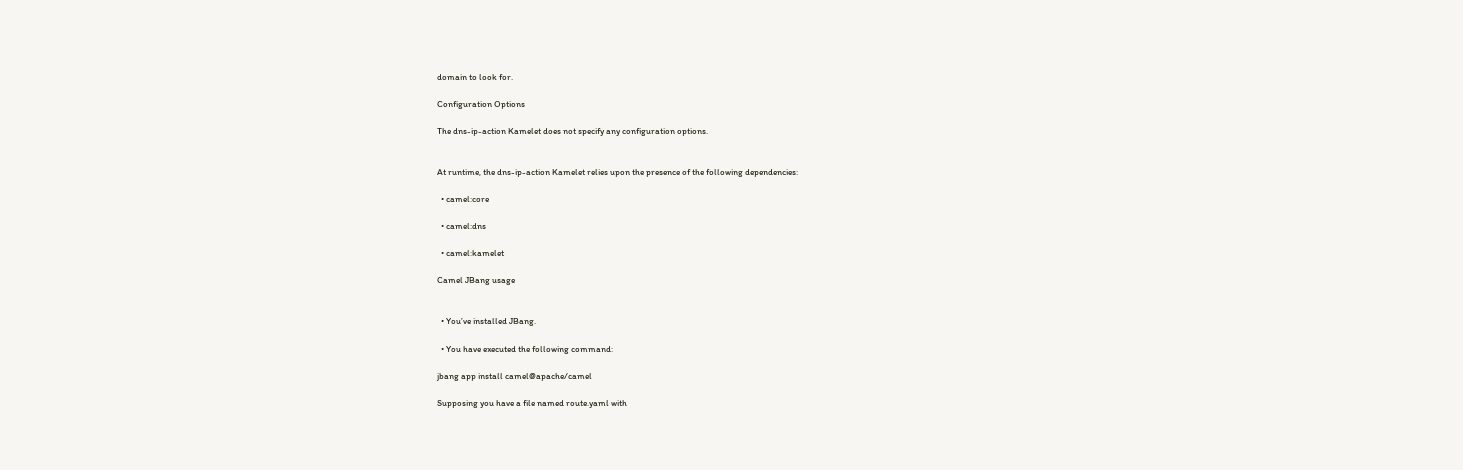domain to look for.

Configuration Options

The dns-ip-action Kamelet does not specify any configuration options.


At runtime, the dns-ip-action Kamelet relies upon the presence of the following dependencies:

  • camel:core

  • camel:dns

  • camel:kamelet

Camel JBang usage


  • You’ve installed JBang.

  • You have executed the following command:

jbang app install camel@apache/camel

Supposing you have a file named route.yaml with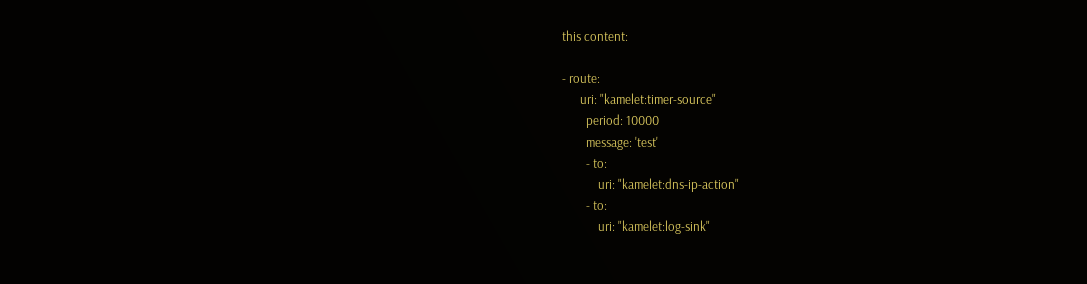this content:

- route:
      uri: "kamelet:timer-source"
        period: 10000
        message: 'test'
        - to:
            uri: "kamelet:dns-ip-action"
        - to:
            uri: "kamelet:log-sink"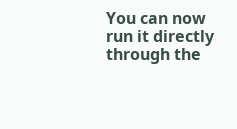You can now run it directly through the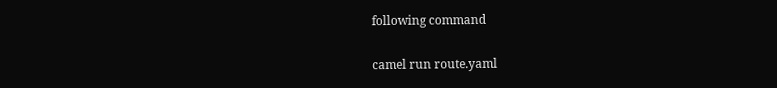following command

camel run route.yaml